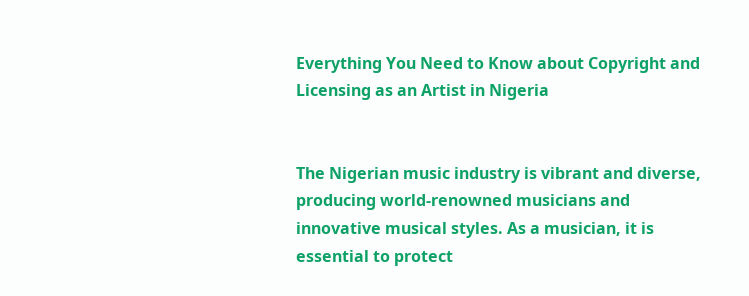Everything You Need to Know about Copyright and Licensing as an Artist in Nigeria


The Nigerian music industry is vibrant and diverse, producing world-renowned musicians and innovative musical styles. As a musician, it is essential to protect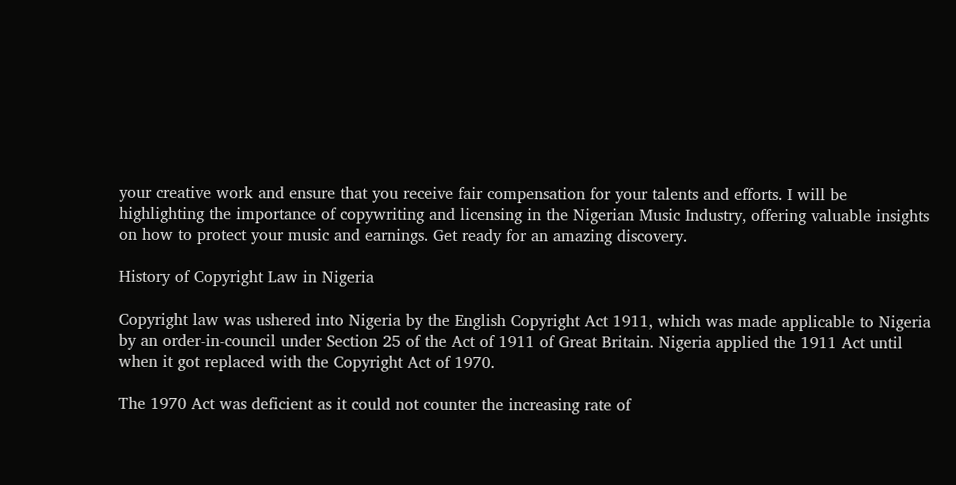your creative work and ensure that you receive fair compensation for your talents and efforts. I will be highlighting the importance of copywriting and licensing in the Nigerian Music Industry, offering valuable insights on how to protect your music and earnings. Get ready for an amazing discovery.

History of Copyright Law in Nigeria

Copyright law was ushered into Nigeria by the English Copyright Act 1911, which was made applicable to Nigeria by an order-in-council under Section 25 of the Act of 1911 of Great Britain. Nigeria applied the 1911 Act until when it got replaced with the Copyright Act of 1970.

The 1970 Act was deficient as it could not counter the increasing rate of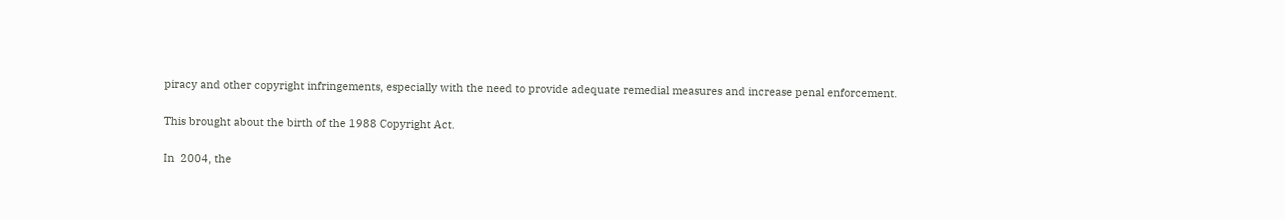piracy and other copyright infringements, especially with the need to provide adequate remedial measures and increase penal enforcement.

This brought about the birth of the 1988 Copyright Act.

In  2004, the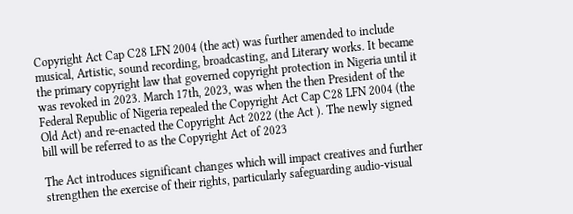Copyright Act Cap C28 LFN 2004 (the act) was further amended to include musical, Artistic, sound recording, broadcasting, and Literary works. It became the primary copyright law that governed copyright protection in Nigeria until it was revoked in 2023. March 17th, 2023, was when the then President of the Federal Republic of Nigeria repealed the Copyright Act Cap C28 LFN 2004 (the Old Act) and re-enacted the Copyright Act 2022 (the Act ). The newly signed bill will be referred to as the Copyright Act of 2023

The Act introduces significant changes which will impact creatives and further strengthen the exercise of their rights, particularly safeguarding audio-visual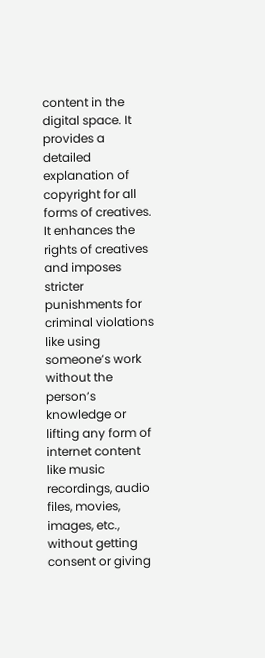content in the digital space. It provides a detailed explanation of copyright for all forms of creatives. It enhances the rights of creatives and imposes stricter punishments for criminal violations like using someone’s work without the person’s knowledge or lifting any form of internet content like music recordings, audio files, movies, images, etc., without getting consent or giving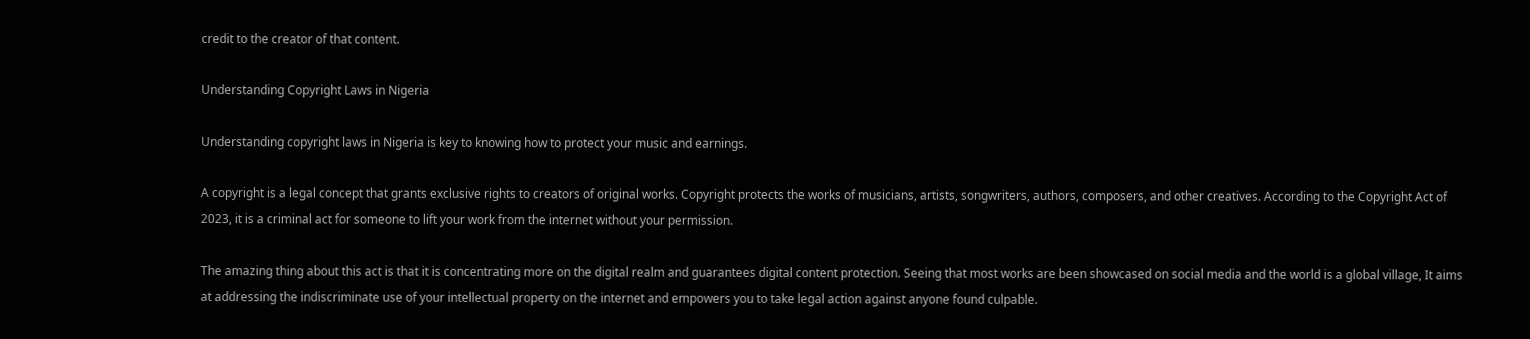credit to the creator of that content.

Understanding Copyright Laws in Nigeria

Understanding copyright laws in Nigeria is key to knowing how to protect your music and earnings.

A copyright is a legal concept that grants exclusive rights to creators of original works. Copyright protects the works of musicians, artists, songwriters, authors, composers, and other creatives. According to the Copyright Act of 2023, it is a criminal act for someone to lift your work from the internet without your permission.

The amazing thing about this act is that it is concentrating more on the digital realm and guarantees digital content protection. Seeing that most works are been showcased on social media and the world is a global village, It aims at addressing the indiscriminate use of your intellectual property on the internet and empowers you to take legal action against anyone found culpable.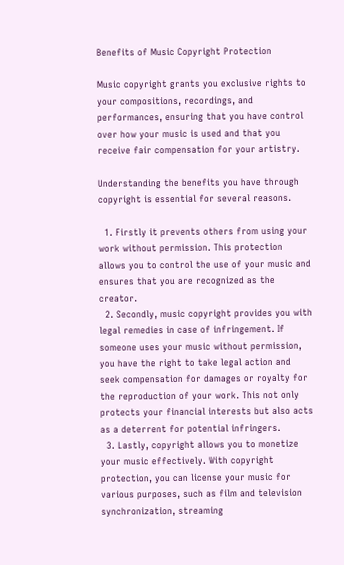Benefits of Music Copyright Protection

Music copyright grants you exclusive rights to your compositions, recordings, and performances, ensuring that you have control over how your music is used and that you receive fair compensation for your artistry.

Understanding the benefits you have through copyright is essential for several reasons.

  1. Firstly it prevents others from using your work without permission. This protection allows you to control the use of your music and ensures that you are recognized as the creator.
  2. Secondly, music copyright provides you with legal remedies in case of infringement. If someone uses your music without permission, you have the right to take legal action and seek compensation for damages or royalty for the reproduction of your work. This not only protects your financial interests but also acts as a deterrent for potential infringers.
  3. Lastly, copyright allows you to monetize your music effectively. With copyright protection, you can license your music for various purposes, such as film and television synchronization, streaming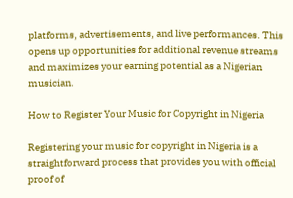platforms, advertisements, and live performances. This opens up opportunities for additional revenue streams and maximizes your earning potential as a Nigerian musician.

How to Register Your Music for Copyright in Nigeria

Registering your music for copyright in Nigeria is a straightforward process that provides you with official proof of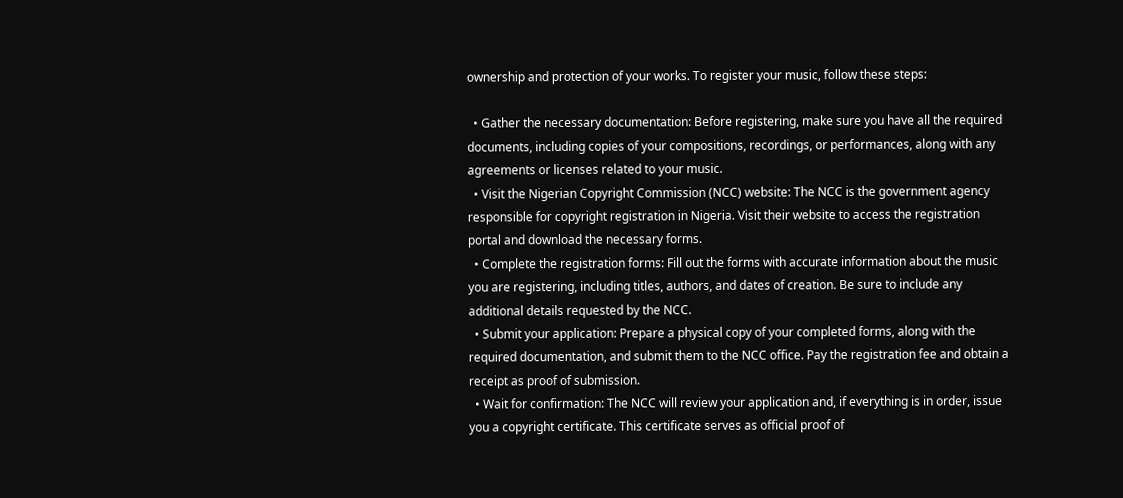ownership and protection of your works. To register your music, follow these steps:

  • Gather the necessary documentation: Before registering, make sure you have all the required documents, including copies of your compositions, recordings, or performances, along with any agreements or licenses related to your music.
  • Visit the Nigerian Copyright Commission (NCC) website: The NCC is the government agency responsible for copyright registration in Nigeria. Visit their website to access the registration portal and download the necessary forms.
  • Complete the registration forms: Fill out the forms with accurate information about the music you are registering, including titles, authors, and dates of creation. Be sure to include any additional details requested by the NCC.
  • Submit your application: Prepare a physical copy of your completed forms, along with the required documentation, and submit them to the NCC office. Pay the registration fee and obtain a receipt as proof of submission.
  • Wait for confirmation: The NCC will review your application and, if everything is in order, issue you a copyright certificate. This certificate serves as official proof of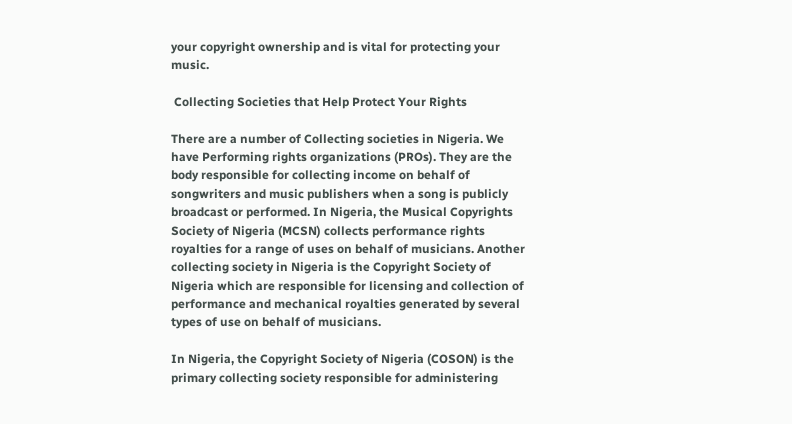your copyright ownership and is vital for protecting your music.

 Collecting Societies that Help Protect Your Rights

There are a number of Collecting societies in Nigeria. We have Performing rights organizations (PROs). They are the body responsible for collecting income on behalf of songwriters and music publishers when a song is publicly broadcast or performed. In Nigeria, the Musical Copyrights Society of Nigeria (MCSN) collects performance rights royalties for a range of uses on behalf of musicians. Another collecting society in Nigeria is the Copyright Society of Nigeria which are responsible for licensing and collection of performance and mechanical royalties generated by several types of use on behalf of musicians.

In Nigeria, the Copyright Society of Nigeria (COSON) is the primary collecting society responsible for administering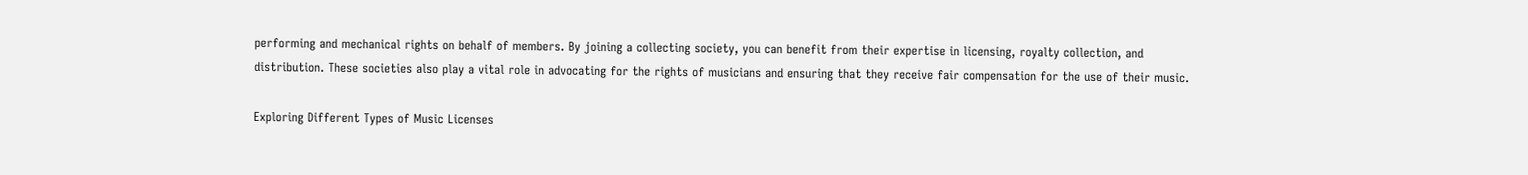performing and mechanical rights on behalf of members. By joining a collecting society, you can benefit from their expertise in licensing, royalty collection, and distribution. These societies also play a vital role in advocating for the rights of musicians and ensuring that they receive fair compensation for the use of their music.

Exploring Different Types of Music Licenses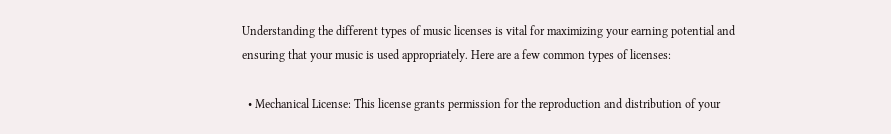Understanding the different types of music licenses is vital for maximizing your earning potential and ensuring that your music is used appropriately. Here are a few common types of licenses:

  • Mechanical License: This license grants permission for the reproduction and distribution of your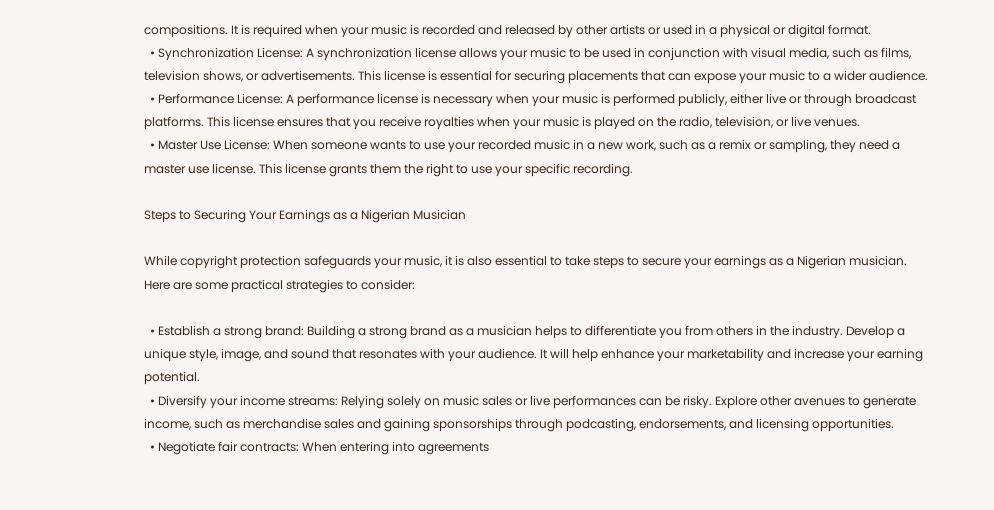compositions. It is required when your music is recorded and released by other artists or used in a physical or digital format.
  • Synchronization License: A synchronization license allows your music to be used in conjunction with visual media, such as films, television shows, or advertisements. This license is essential for securing placements that can expose your music to a wider audience.
  • Performance License: A performance license is necessary when your music is performed publicly, either live or through broadcast platforms. This license ensures that you receive royalties when your music is played on the radio, television, or live venues.
  • Master Use License: When someone wants to use your recorded music in a new work, such as a remix or sampling, they need a master use license. This license grants them the right to use your specific recording.

Steps to Securing Your Earnings as a Nigerian Musician

While copyright protection safeguards your music, it is also essential to take steps to secure your earnings as a Nigerian musician. Here are some practical strategies to consider:

  • Establish a strong brand: Building a strong brand as a musician helps to differentiate you from others in the industry. Develop a unique style, image, and sound that resonates with your audience. It will help enhance your marketability and increase your earning potential.
  • Diversify your income streams: Relying solely on music sales or live performances can be risky. Explore other avenues to generate income, such as merchandise sales and gaining sponsorships through podcasting, endorsements, and licensing opportunities.
  • Negotiate fair contracts: When entering into agreements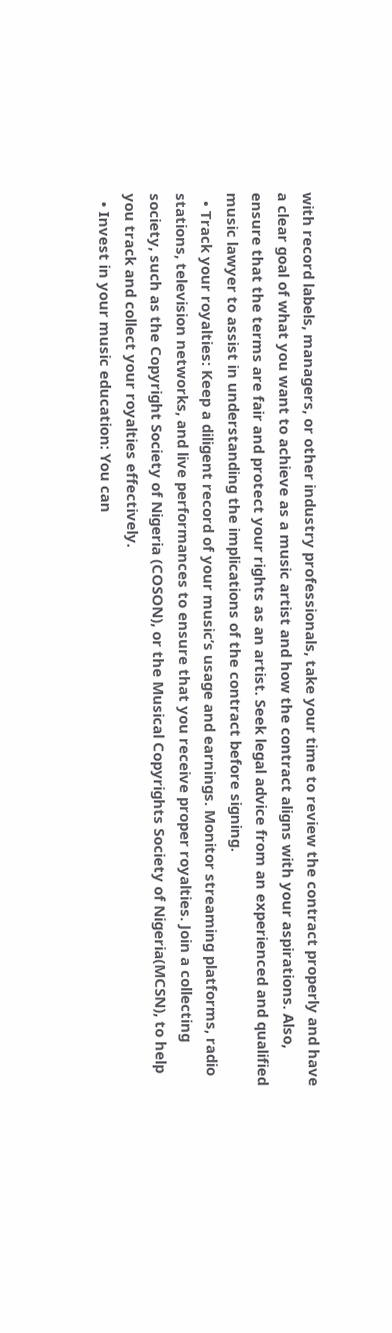with record labels, managers, or other industry professionals, take your time to review the contract properly and have a clear goal of what you want to achieve as a music artist and how the contract aligns with your aspirations. Also, ensure that the terms are fair and protect your rights as an artist. Seek legal advice from an experienced and qualified music lawyer to assist in understanding the implications of the contract before signing.
  • Track your royalties: Keep a diligent record of your music’s usage and earnings. Monitor streaming platforms, radio stations, television networks, and live performances to ensure that you receive proper royalties. Join a collecting society, such as the Copyright Society of Nigeria (COSON), or the Musical Copyrights Society of Nigeria(MCSN), to help you track and collect your royalties effectively.
  • Invest in your music education: You can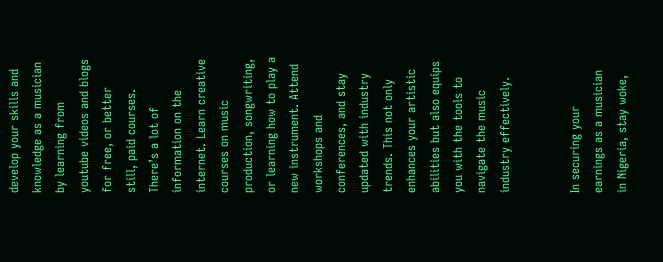develop your skills and knowledge as a musician by learning from youtube videos and blogs for free, or better still, paid courses. There’s a lot of information on the internet. Learn creative courses on music production, songwriting, or learning how to play a new instrument. Attend workshops and conferences, and stay updated with industry trends. This not only enhances your artistic abilities but also equips you with the tools to navigate the music industry effectively.


In securing your earnings as a musician in Nigeria, stay woke,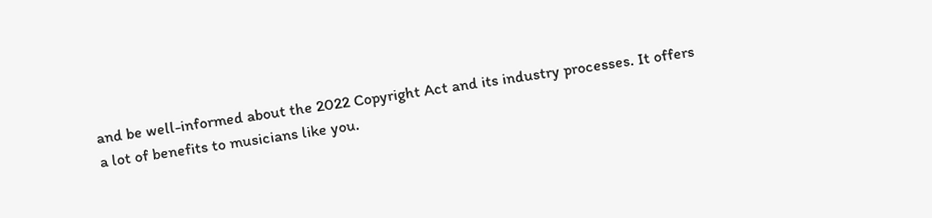and be well-informed about the 2022 Copyright Act and its industry processes. It offers a lot of benefits to musicians like you.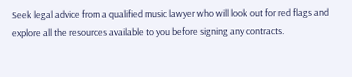Seek legal advice from a qualified music lawyer who will look out for red flags and explore all the resources available to you before signing any contracts.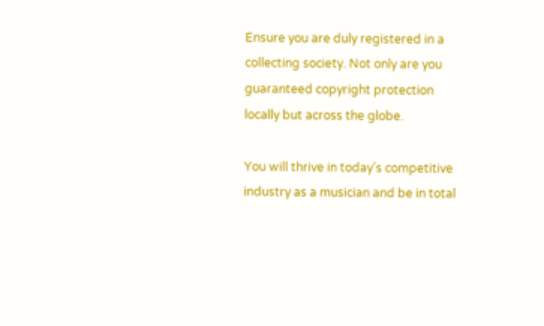Ensure you are duly registered in a collecting society. Not only are you guaranteed copyright protection locally but across the globe.

You will thrive in today’s competitive industry as a musician and be in total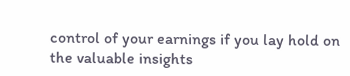control of your earnings if you lay hold on the valuable insights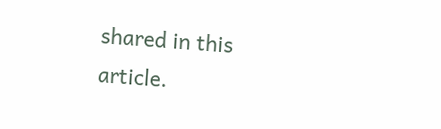shared in this article.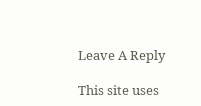Leave A Reply

This site uses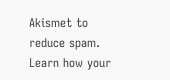Akismet to reduce spam. Learn how your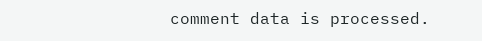comment data is processed.